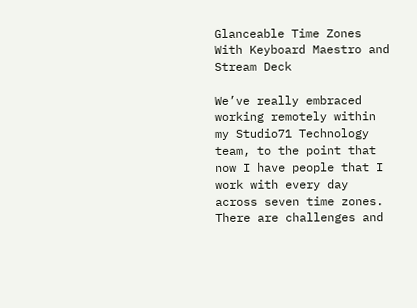Glanceable Time Zones With Keyboard Maestro and Stream Deck

We’ve really embraced working remotely within my Studio71 Technology team, to the point that now I have people that I work with every day across seven time zones. There are challenges and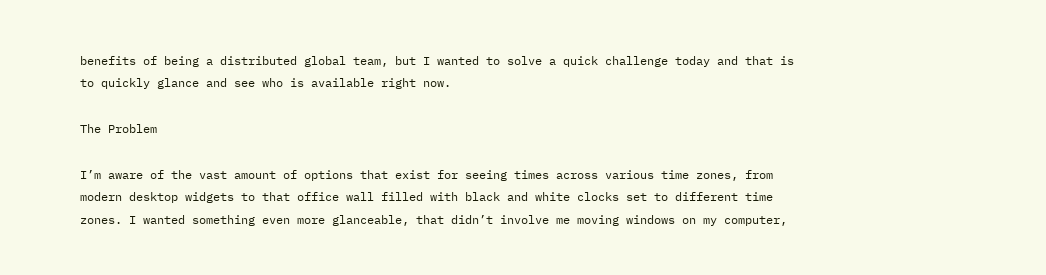benefits of being a distributed global team, but I wanted to solve a quick challenge today and that is to quickly glance and see who is available right now.

The Problem

I’m aware of the vast amount of options that exist for seeing times across various time zones, from modern desktop widgets to that office wall filled with black and white clocks set to different time zones. I wanted something even more glanceable, that didn’t involve me moving windows on my computer,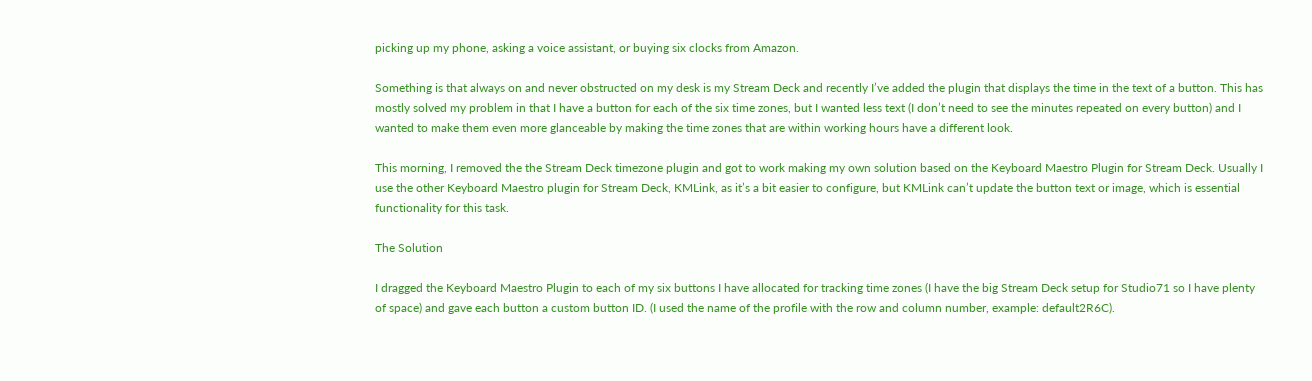picking up my phone, asking a voice assistant, or buying six clocks from Amazon.

Something is that always on and never obstructed on my desk is my Stream Deck and recently I’ve added the plugin that displays the time in the text of a button. This has mostly solved my problem in that I have a button for each of the six time zones, but I wanted less text (I don’t need to see the minutes repeated on every button) and I wanted to make them even more glanceable by making the time zones that are within working hours have a different look.

This morning, I removed the the Stream Deck timezone plugin and got to work making my own solution based on the Keyboard Maestro Plugin for Stream Deck. Usually I use the other Keyboard Maestro plugin for Stream Deck, KMLink, as it’s a bit easier to configure, but KMLink can’t update the button text or image, which is essential functionality for this task.

The Solution

I dragged the Keyboard Maestro Plugin to each of my six buttons I have allocated for tracking time zones (I have the big Stream Deck setup for Studio71 so I have plenty of space) and gave each button a custom button ID. (I used the name of the profile with the row and column number, example: default2R6C).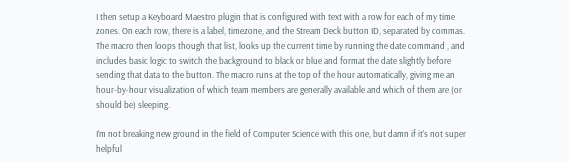I then setup a Keyboard Maestro plugin that is configured with text with a row for each of my time zones. On each row, there is a label, timezone, and the Stream Deck button ID, separated by commas. The macro then loops though that list, looks up the current time by running the date command , and includes basic logic to switch the background to black or blue and format the date slightly before sending that data to the button. The macro runs at the top of the hour automatically, giving me an hour-by-hour visualization of which team members are generally available and which of them are (or should be) sleeping.

I’m not breaking new ground in the field of Computer Science with this one, but damn if it’s not super helpful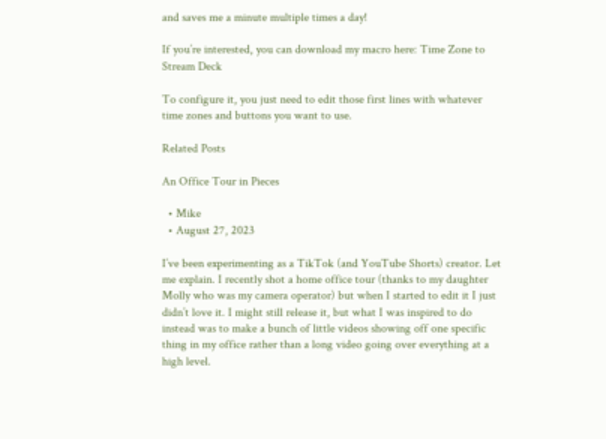and saves me a minute multiple times a day!

If you’re interested, you can download my macro here: Time Zone to Stream Deck

To configure it, you just need to edit those first lines with whatever time zones and buttons you want to use.

Related Posts

An Office Tour in Pieces

  • Mike
  • August 27, 2023

I’ve been experimenting as a TikTok (and YouTube Shorts) creator. Let me explain. I recently shot a home office tour (thanks to my daughter Molly who was my camera operator) but when I started to edit it I just didn’t love it. I might still release it, but what I was inspired to do instead was to make a bunch of little videos showing off one specific thing in my office rather than a long video going over everything at a high level.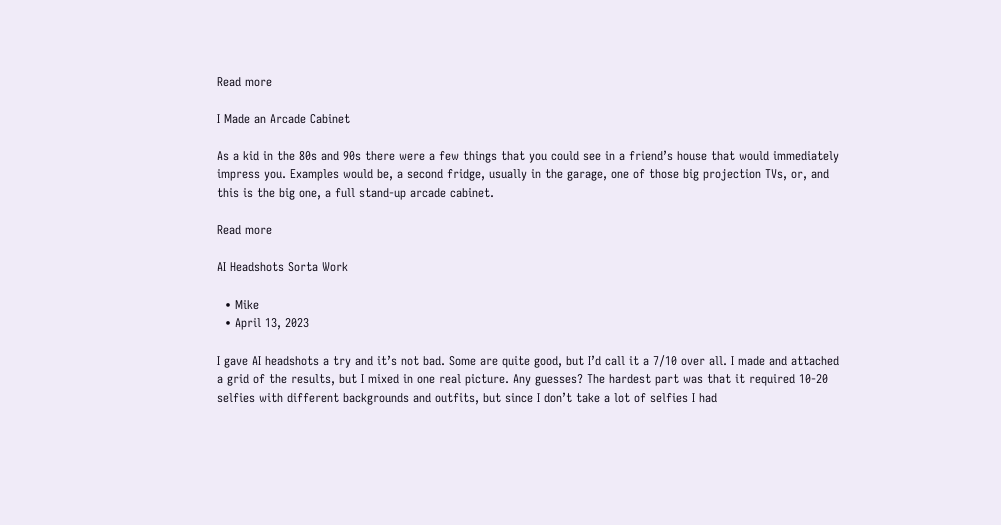Read more

I Made an Arcade Cabinet

As a kid in the 80s and 90s there were a few things that you could see in a friend’s house that would immediately impress you. Examples would be, a second fridge, usually in the garage, one of those big projection TVs, or, and this is the big one, a full stand-up arcade cabinet.

Read more

AI Headshots Sorta Work

  • Mike
  • April 13, 2023

I gave AI headshots a try and it’s not bad. Some are quite good, but I’d call it a 7/10 over all. I made and attached a grid of the results, but I mixed in one real picture. Any guesses? The hardest part was that it required 10-20 selfies with different backgrounds and outfits, but since I don’t take a lot of selfies I had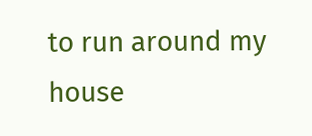to run around my house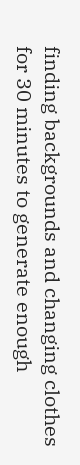finding backgrounds and changing clothes for 30 minutes to generate enough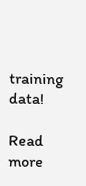training data!

Read more